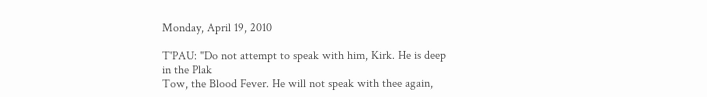Monday, April 19, 2010

T'PAU: "Do not attempt to speak with him, Kirk. He is deep in the Plak
Tow, the Blood Fever. He will not speak with thee again,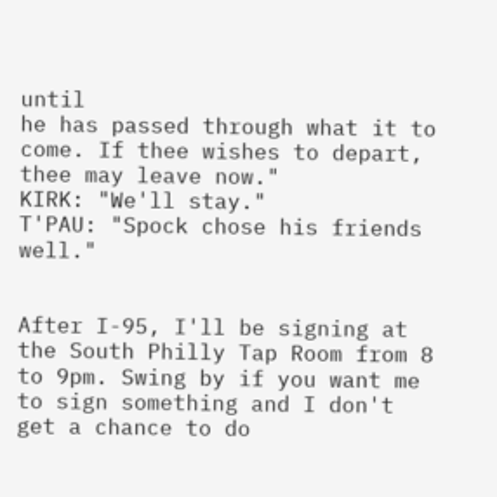until
he has passed through what it to come. If thee wishes to depart,
thee may leave now."
KIRK: "We'll stay."
T'PAU: "Spock chose his friends well."


After I-95, I'll be signing at the South Philly Tap Room from 8 to 9pm. Swing by if you want me to sign something and I don't get a chance to do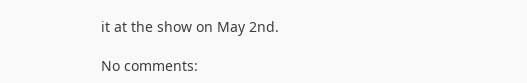it at the show on May 2nd.

No comments: